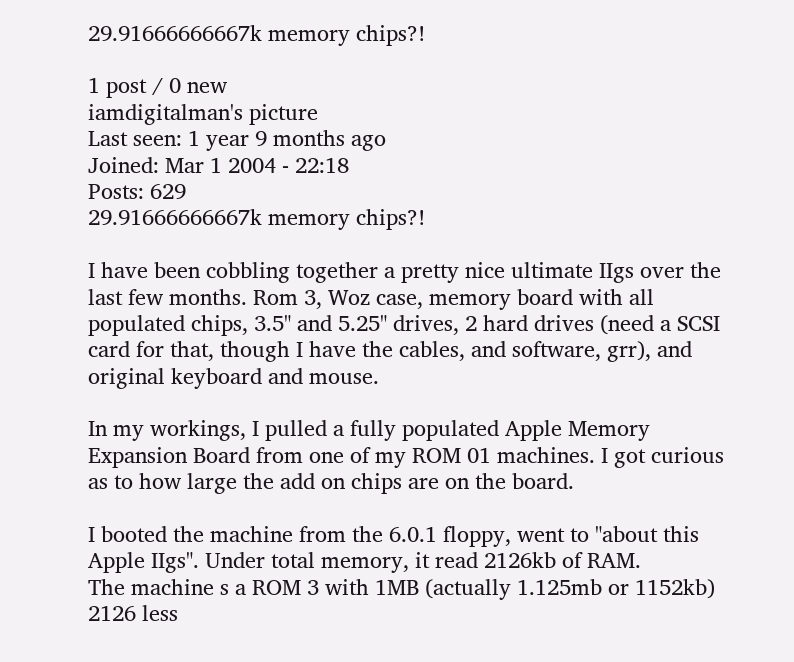29.91666666667k memory chips?!

1 post / 0 new
iamdigitalman's picture
Last seen: 1 year 9 months ago
Joined: Mar 1 2004 - 22:18
Posts: 629
29.91666666667k memory chips?!

I have been cobbling together a pretty nice ultimate IIgs over the last few months. Rom 3, Woz case, memory board with all populated chips, 3.5" and 5.25" drives, 2 hard drives (need a SCSI card for that, though I have the cables, and software, grr), and original keyboard and mouse.

In my workings, I pulled a fully populated Apple Memory Expansion Board from one of my ROM 01 machines. I got curious as to how large the add on chips are on the board.

I booted the machine from the 6.0.1 floppy, went to "about this Apple IIgs". Under total memory, it read 2126kb of RAM.
The machine s a ROM 3 with 1MB (actually 1.125mb or 1152kb)
2126 less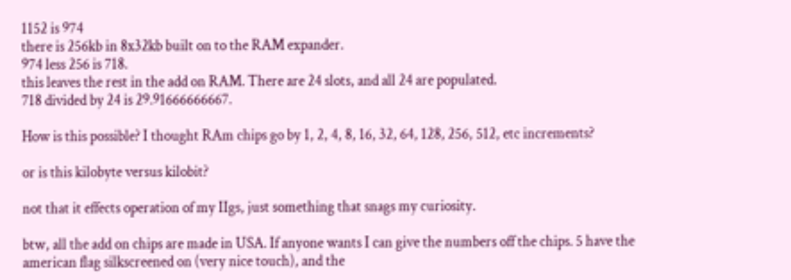1152 is 974
there is 256kb in 8x32kb built on to the RAM expander.
974 less 256 is 718.
this leaves the rest in the add on RAM. There are 24 slots, and all 24 are populated.
718 divided by 24 is 29.91666666667.

How is this possible? I thought RAm chips go by 1, 2, 4, 8, 16, 32, 64, 128, 256, 512, etc increments?

or is this kilobyte versus kilobit?

not that it effects operation of my IIgs, just something that snags my curiosity.

btw, all the add on chips are made in USA. If anyone wants I can give the numbers off the chips. 5 have the american flag silkscreened on (very nice touch), and the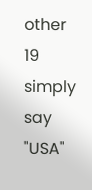other 19 simply say "USA"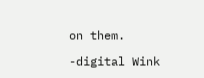on them.

-digital Wink